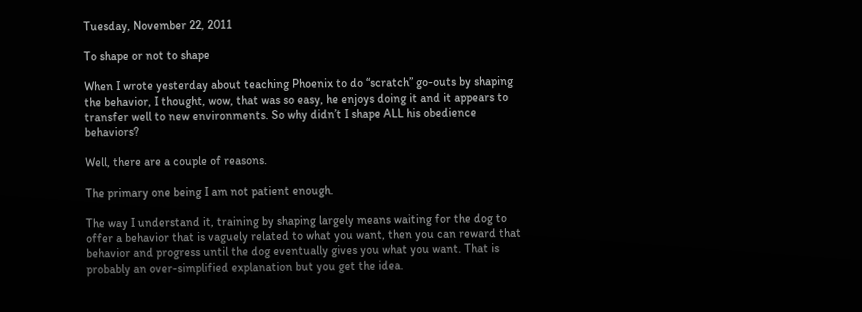Tuesday, November 22, 2011

To shape or not to shape

When I wrote yesterday about teaching Phoenix to do “scratch” go-outs by shaping the behavior, I thought, wow, that was so easy, he enjoys doing it and it appears to transfer well to new environments. So why didn’t I shape ALL his obedience behaviors?

Well, there are a couple of reasons.

The primary one being I am not patient enough.

The way I understand it, training by shaping largely means waiting for the dog to offer a behavior that is vaguely related to what you want, then you can reward that behavior and progress until the dog eventually gives you what you want. That is probably an over-simplified explanation but you get the idea.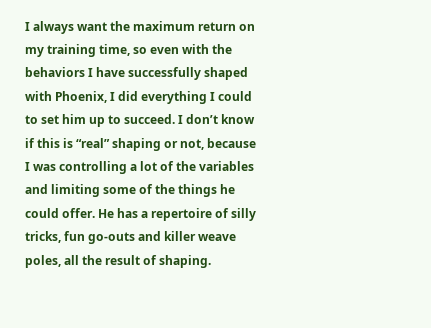I always want the maximum return on my training time, so even with the behaviors I have successfully shaped with Phoenix, I did everything I could to set him up to succeed. I don’t know if this is “real” shaping or not, because I was controlling a lot of the variables and limiting some of the things he could offer. He has a repertoire of silly tricks, fun go-outs and killer weave poles, all the result of shaping.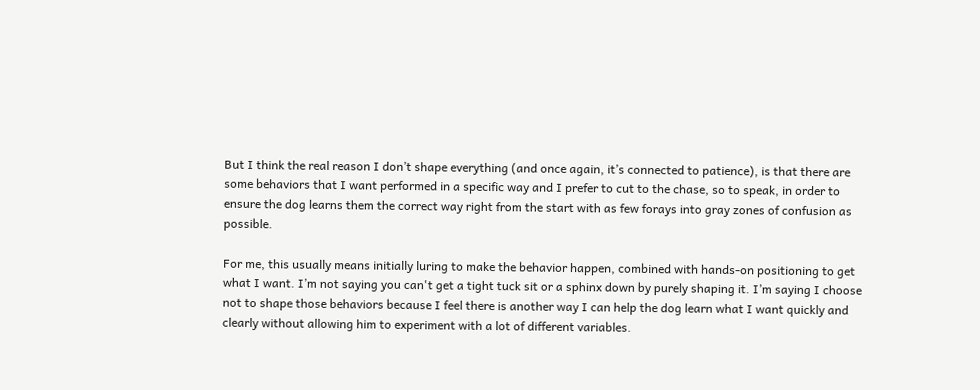But I think the real reason I don’t shape everything (and once again, it’s connected to patience), is that there are some behaviors that I want performed in a specific way and I prefer to cut to the chase, so to speak, in order to ensure the dog learns them the correct way right from the start with as few forays into gray zones of confusion as possible.

For me, this usually means initially luring to make the behavior happen, combined with hands-on positioning to get what I want. I’m not saying you can't get a tight tuck sit or a sphinx down by purely shaping it. I’m saying I choose not to shape those behaviors because I feel there is another way I can help the dog learn what I want quickly and clearly without allowing him to experiment with a lot of different variables.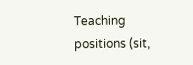Teaching positions (sit,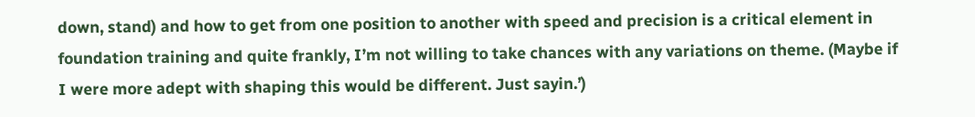down, stand) and how to get from one position to another with speed and precision is a critical element in foundation training and quite frankly, I’m not willing to take chances with any variations on theme. (Maybe if I were more adept with shaping this would be different. Just sayin.’)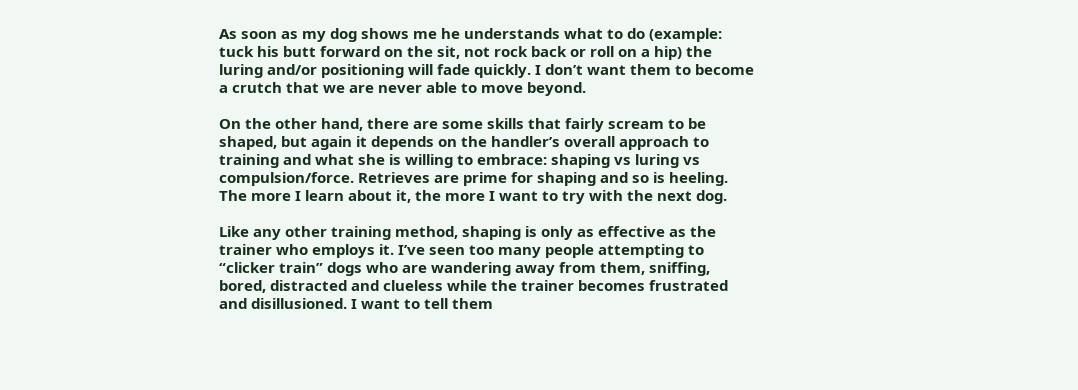As soon as my dog shows me he understands what to do (example: tuck his butt forward on the sit, not rock back or roll on a hip) the luring and/or positioning will fade quickly. I don’t want them to become a crutch that we are never able to move beyond.

On the other hand, there are some skills that fairly scream to be shaped, but again it depends on the handler’s overall approach to training and what she is willing to embrace: shaping vs luring vs compulsion/force. Retrieves are prime for shaping and so is heeling. The more I learn about it, the more I want to try with the next dog.

Like any other training method, shaping is only as effective as the trainer who employs it. I’ve seen too many people attempting to “clicker train” dogs who are wandering away from them, sniffing, bored, distracted and clueless while the trainer becomes frustrated and disillusioned. I want to tell them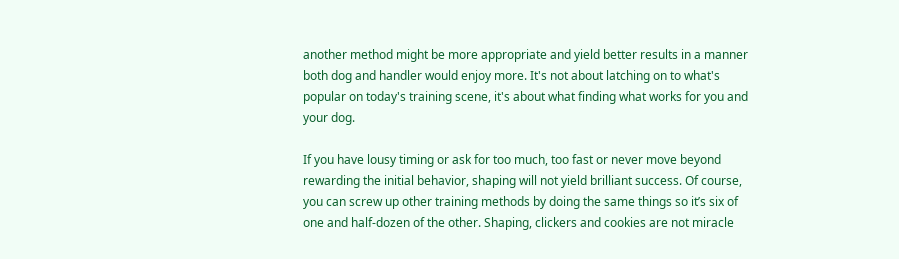another method might be more appropriate and yield better results in a manner both dog and handler would enjoy more. It's not about latching on to what's popular on today's training scene, it's about what finding what works for you and your dog.

If you have lousy timing or ask for too much, too fast or never move beyond rewarding the initial behavior, shaping will not yield brilliant success. Of course, you can screw up other training methods by doing the same things so it’s six of one and half-dozen of the other. Shaping, clickers and cookies are not miracle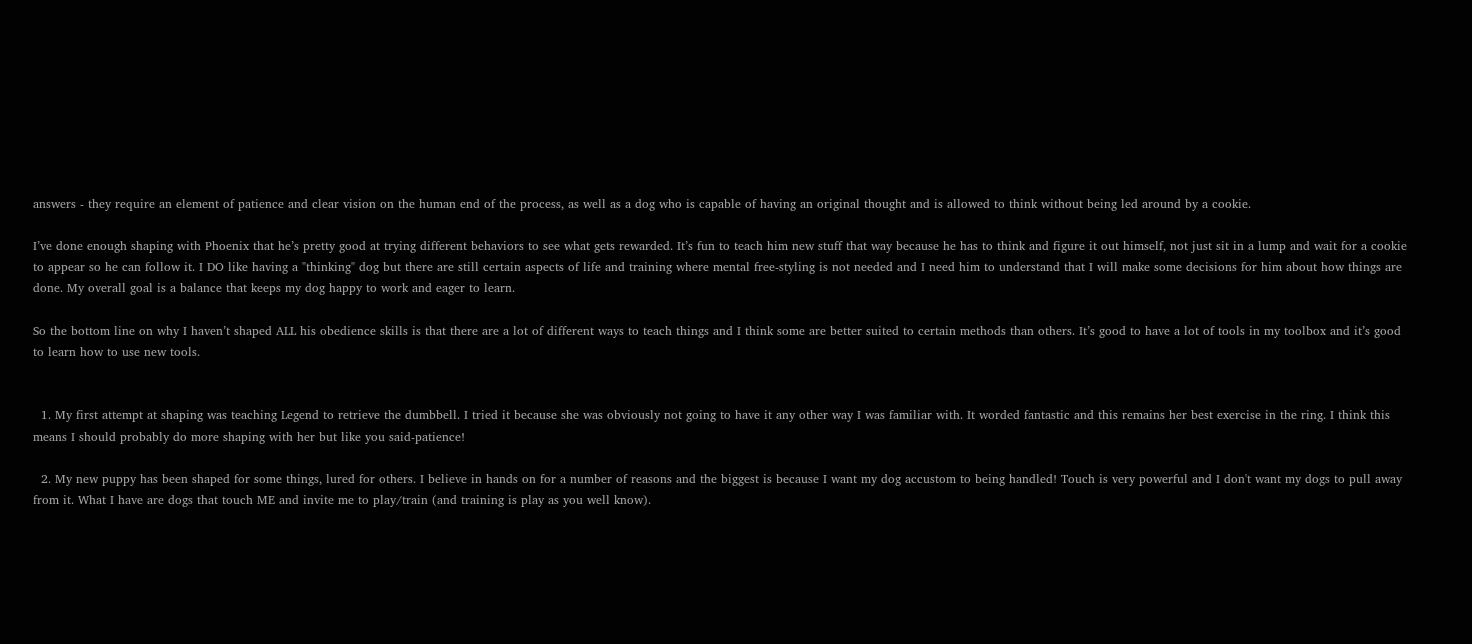answers - they require an element of patience and clear vision on the human end of the process, as well as a dog who is capable of having an original thought and is allowed to think without being led around by a cookie.

I’ve done enough shaping with Phoenix that he’s pretty good at trying different behaviors to see what gets rewarded. It’s fun to teach him new stuff that way because he has to think and figure it out himself, not just sit in a lump and wait for a cookie to appear so he can follow it. I DO like having a "thinking" dog but there are still certain aspects of life and training where mental free-styling is not needed and I need him to understand that I will make some decisions for him about how things are done. My overall goal is a balance that keeps my dog happy to work and eager to learn.

So the bottom line on why I haven’t shaped ALL his obedience skills is that there are a lot of different ways to teach things and I think some are better suited to certain methods than others. It’s good to have a lot of tools in my toolbox and it’s good to learn how to use new tools.


  1. My first attempt at shaping was teaching Legend to retrieve the dumbbell. I tried it because she was obviously not going to have it any other way I was familiar with. It worded fantastic and this remains her best exercise in the ring. I think this means I should probably do more shaping with her but like you said-patience!

  2. My new puppy has been shaped for some things, lured for others. I believe in hands on for a number of reasons and the biggest is because I want my dog accustom to being handled! Touch is very powerful and I don't want my dogs to pull away from it. What I have are dogs that touch ME and invite me to play/train (and training is play as you well know).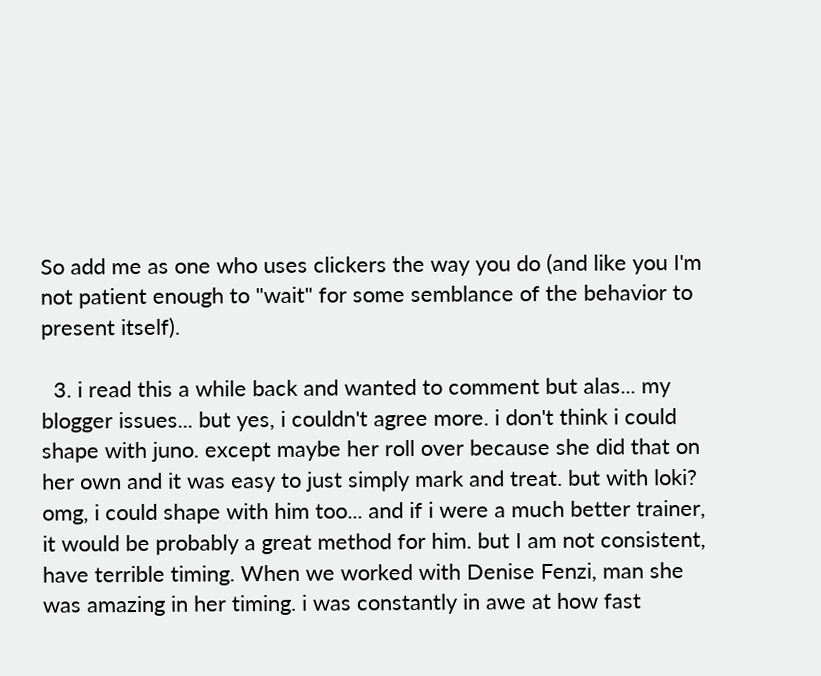So add me as one who uses clickers the way you do (and like you I'm not patient enough to "wait" for some semblance of the behavior to present itself).

  3. i read this a while back and wanted to comment but alas... my blogger issues... but yes, i couldn't agree more. i don't think i could shape with juno. except maybe her roll over because she did that on her own and it was easy to just simply mark and treat. but with loki? omg, i could shape with him too... and if i were a much better trainer, it would be probably a great method for him. but I am not consistent, have terrible timing. When we worked with Denise Fenzi, man she was amazing in her timing. i was constantly in awe at how fast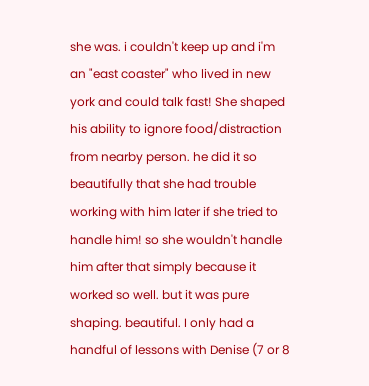she was. i couldn't keep up and i'm an "east coaster" who lived in new york and could talk fast! She shaped his ability to ignore food/distraction from nearby person. he did it so beautifully that she had trouble working with him later if she tried to handle him! so she wouldn't handle him after that simply because it worked so well. but it was pure shaping. beautiful. I only had a handful of lessons with Denise (7 or 8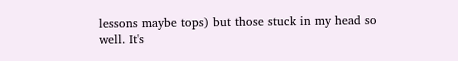lessons maybe tops) but those stuck in my head so well. It's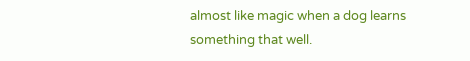almost like magic when a dog learns something that well.